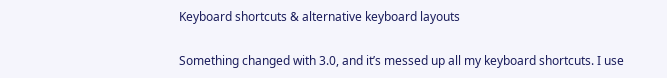Keyboard shortcuts & alternative keyboard layouts

Something changed with 3.0, and it’s messed up all my keyboard shortcuts. I use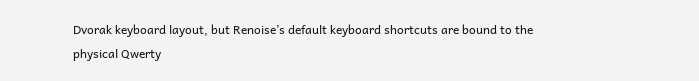Dvorak keyboard layout, but Renoise’s default keyboard shortcuts are bound to the physical Qwerty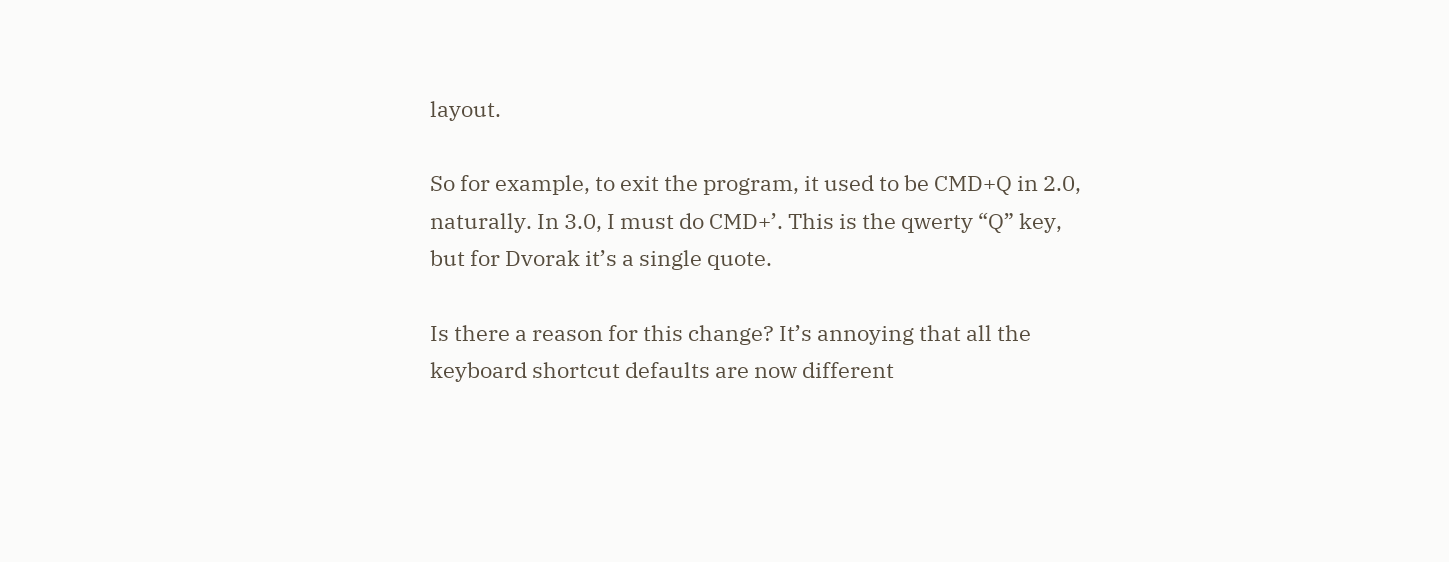layout.

So for example, to exit the program, it used to be CMD+Q in 2.0, naturally. In 3.0, I must do CMD+’. This is the qwerty “Q” key, but for Dvorak it’s a single quote.

Is there a reason for this change? It’s annoying that all the keyboard shortcut defaults are now different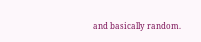and basically random.